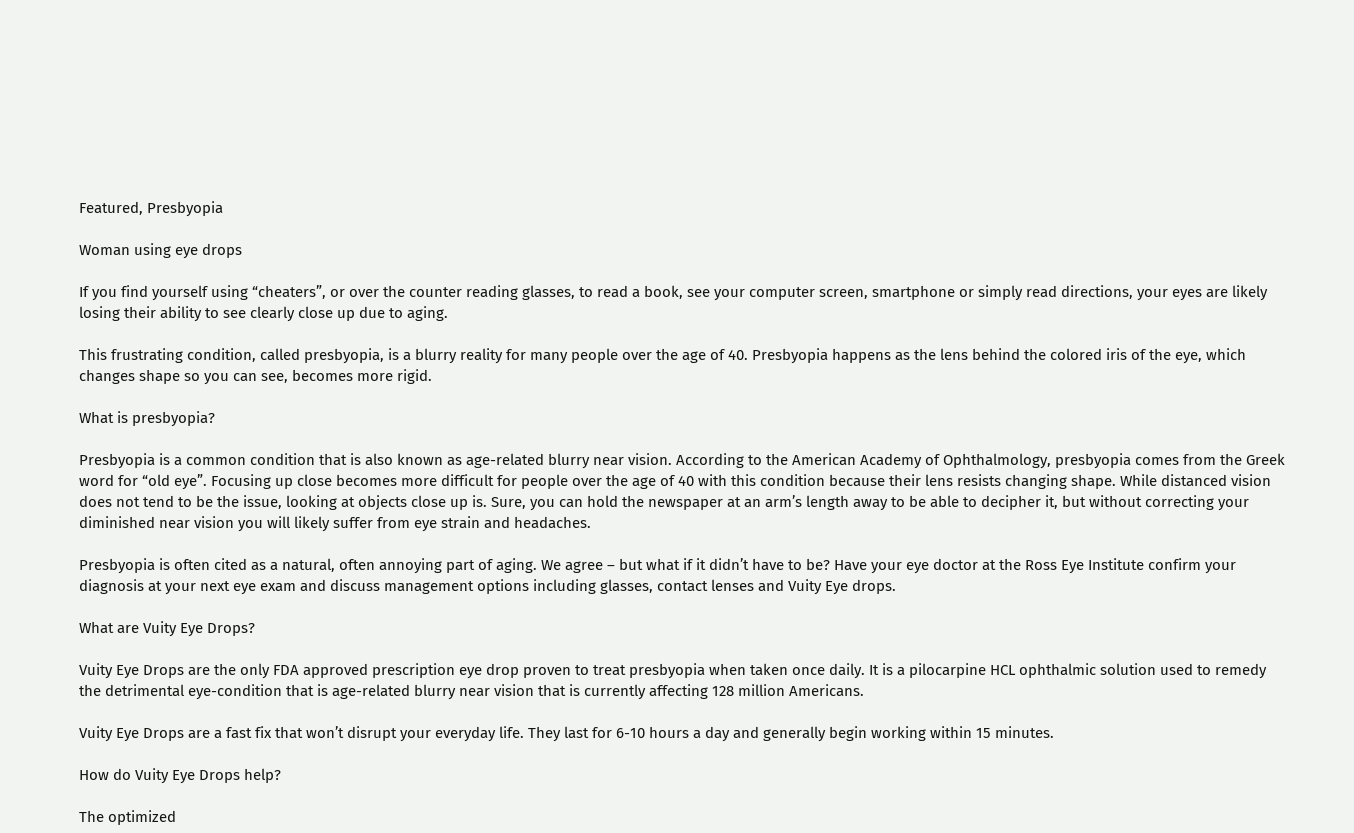Featured, Presbyopia

Woman using eye drops

If you find yourself using “cheaters”, or over the counter reading glasses, to read a book, see your computer screen, smartphone or simply read directions, your eyes are likely losing their ability to see clearly close up due to aging.

This frustrating condition, called presbyopia, is a blurry reality for many people over the age of 40. Presbyopia happens as the lens behind the colored iris of the eye, which changes shape so you can see, becomes more rigid.

What is presbyopia?

Presbyopia is a common condition that is also known as age-related blurry near vision. According to the American Academy of Ophthalmology, presbyopia comes from the Greek word for “old eye”. Focusing up close becomes more difficult for people over the age of 40 with this condition because their lens resists changing shape. While distanced vision does not tend to be the issue, looking at objects close up is. Sure, you can hold the newspaper at an arm’s length away to be able to decipher it, but without correcting your diminished near vision you will likely suffer from eye strain and headaches.

Presbyopia is often cited as a natural, often annoying part of aging. We agree – but what if it didn’t have to be? Have your eye doctor at the Ross Eye Institute confirm your diagnosis at your next eye exam and discuss management options including glasses, contact lenses and Vuity Eye drops.

What are Vuity Eye Drops?

Vuity Eye Drops are the only FDA approved prescription eye drop proven to treat presbyopia when taken once daily. It is a pilocarpine HCL ophthalmic solution used to remedy the detrimental eye-condition that is age-related blurry near vision that is currently affecting 128 million Americans.

Vuity Eye Drops are a fast fix that won’t disrupt your everyday life. They last for 6-10 hours a day and generally begin working within 15 minutes.

How do Vuity Eye Drops help?

The optimized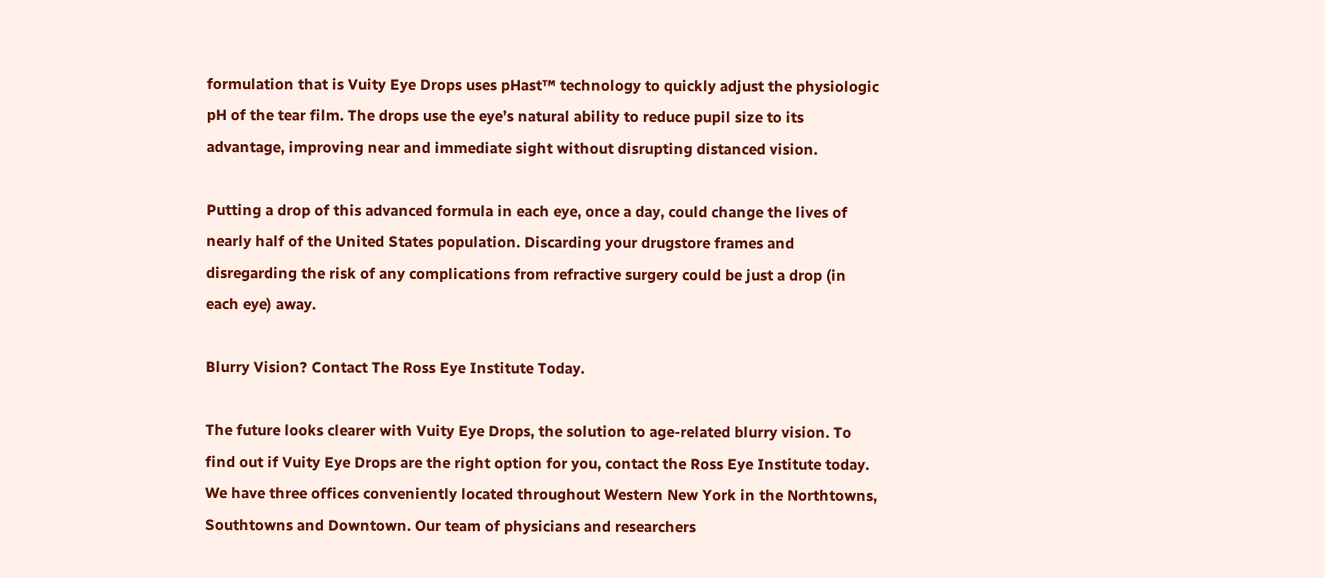formulation that is Vuity Eye Drops uses pHast™ technology to quickly adjust the physiologic pH of the tear film. The drops use the eye’s natural ability to reduce pupil size to its advantage, improving near and immediate sight without disrupting distanced vision.

Putting a drop of this advanced formula in each eye, once a day, could change the lives of nearly half of the United States population. Discarding your drugstore frames and disregarding the risk of any complications from refractive surgery could be just a drop (in each eye) away.

Blurry Vision? Contact The Ross Eye Institute Today.

The future looks clearer with Vuity Eye Drops, the solution to age-related blurry vision. To find out if Vuity Eye Drops are the right option for you, contact the Ross Eye Institute today. We have three offices conveniently located throughout Western New York in the Northtowns, Southtowns and Downtown. Our team of physicians and researchers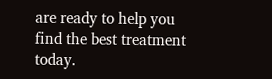are ready to help you find the best treatment today.